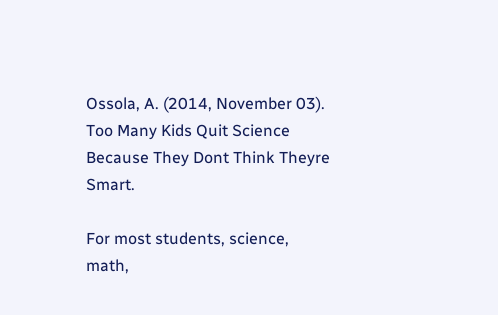Ossola, A. (2014, November 03). Too Many Kids Quit Science Because They Dont Think Theyre Smart.

For most students, science, math,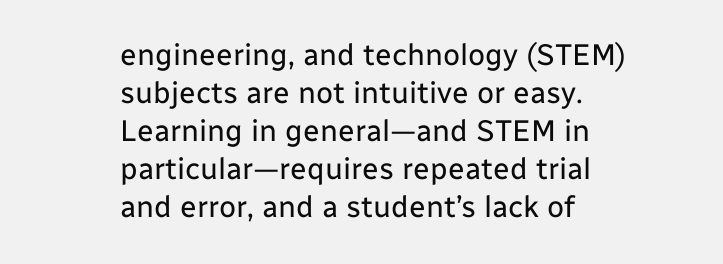engineering, and technology (STEM) subjects are not intuitive or easy. Learning in general—and STEM in particular—requires repeated trial and error, and a student’s lack of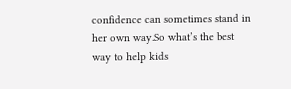confidence can sometimes stand in her own way.So what’s the best way to help kids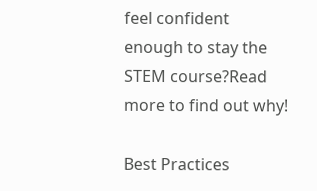feel confident enough to stay the STEM course?Read more to find out why!

Best Practices